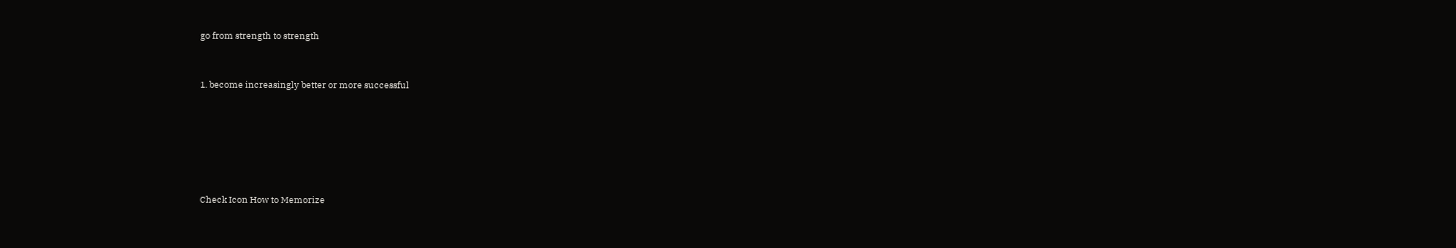go from strength to strength


1. become increasingly better or more successful






Check Icon How to Memorize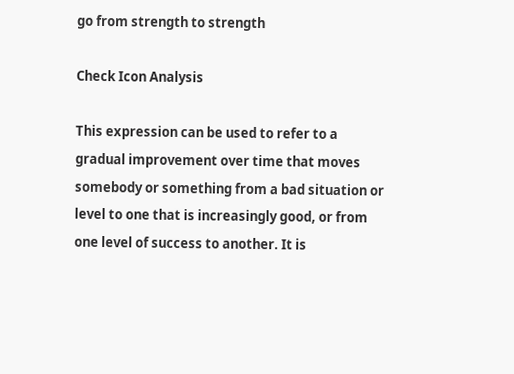go from strength to strength

Check Icon Analysis

This expression can be used to refer to a gradual improvement over time that moves somebody or something from a bad situation or level to one that is increasingly good, or from one level of success to another. It is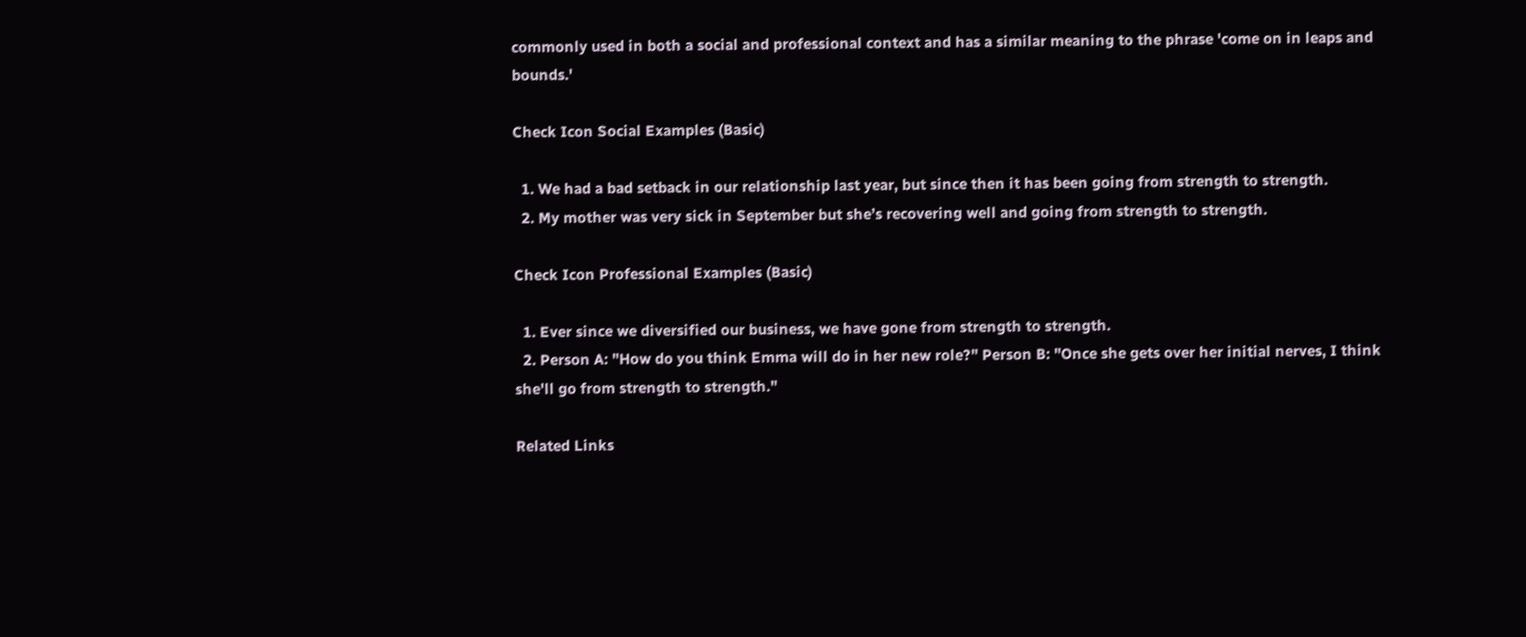commonly used in both a social and professional context and has a similar meaning to the phrase 'come on in leaps and bounds.'

Check Icon Social Examples (Basic)

  1. We had a bad setback in our relationship last year, but since then it has been going from strength to strength.
  2. My mother was very sick in September but she’s recovering well and going from strength to strength.

Check Icon Professional Examples (Basic)

  1. Ever since we diversified our business, we have gone from strength to strength.
  2. Person A: "How do you think Emma will do in her new role?" Person B: "Once she gets over her initial nerves, I think she'll go from strength to strength."

Related Links